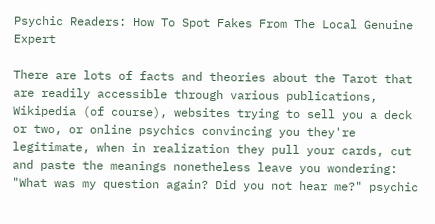Psychic Readers: How To Spot Fakes From The Local Genuine Expert

There are lots of facts and theories about the Tarot that are readily accessible through various publications, Wikipedia (of course), websites trying to sell you a deck or two, or online psychics convincing you they're legitimate, when in realization they pull your cards, cut and paste the meanings nonetheless leave you wondering: "What was my question again? Did you not hear me?" psychic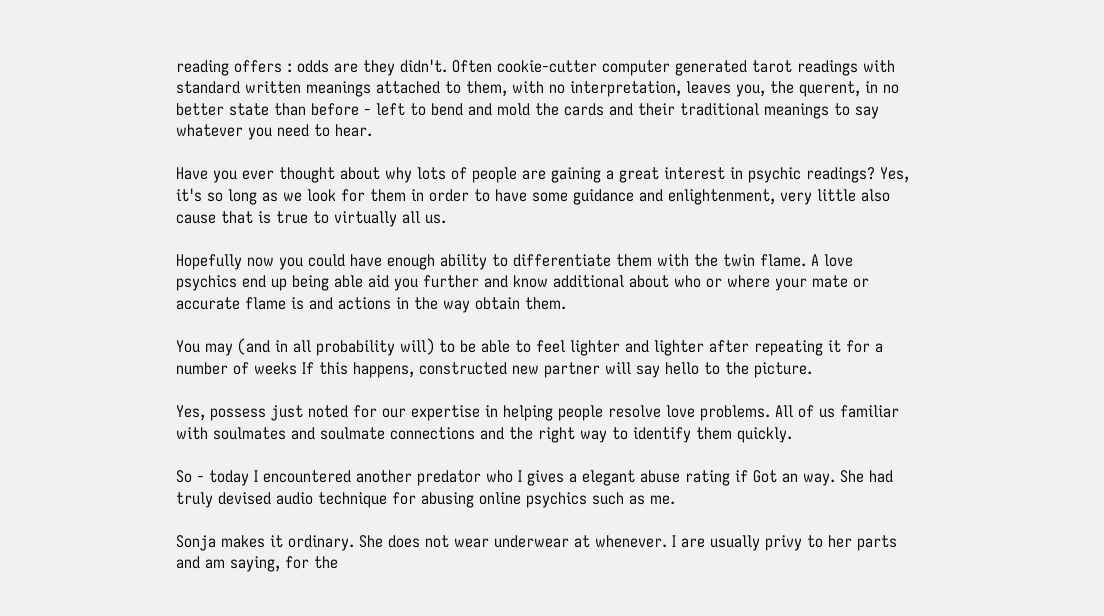reading offers : odds are they didn't. Often cookie-cutter computer generated tarot readings with standard written meanings attached to them, with no interpretation, leaves you, the querent, in no better state than before - left to bend and mold the cards and their traditional meanings to say whatever you need to hear.

Have you ever thought about why lots of people are gaining a great interest in psychic readings? Yes, it's so long as we look for them in order to have some guidance and enlightenment, very little also cause that is true to virtually all us.

Hopefully now you could have enough ability to differentiate them with the twin flame. A love psychics end up being able aid you further and know additional about who or where your mate or accurate flame is and actions in the way obtain them.

You may (and in all probability will) to be able to feel lighter and lighter after repeating it for a number of weeks If this happens, constructed new partner will say hello to the picture.

Yes, possess just noted for our expertise in helping people resolve love problems. All of us familiar with soulmates and soulmate connections and the right way to identify them quickly.

So - today I encountered another predator who I gives a elegant abuse rating if Got an way. She had truly devised audio technique for abusing online psychics such as me.

Sonja makes it ordinary. She does not wear underwear at whenever. I are usually privy to her parts and am saying, for the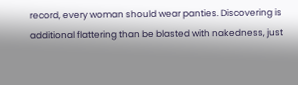record, every woman should wear panties. Discovering is additional flattering than be blasted with nakedness, just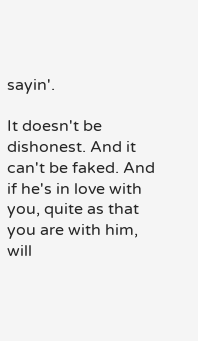sayin'.

It doesn't be dishonest. And it can't be faked. And if he's in love with you, quite as that you are with him, will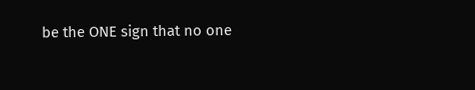be the ONE sign that no one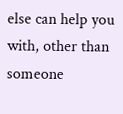else can help you with, other than someone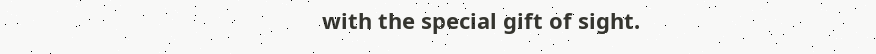with the special gift of sight.